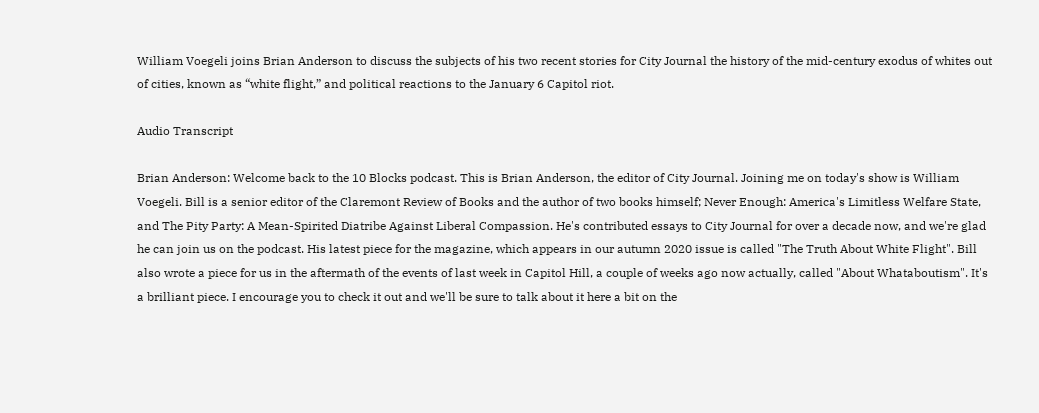William Voegeli joins Brian Anderson to discuss the subjects of his two recent stories for City Journal the history of the mid-century exodus of whites out of cities, known as “white flight,” and political reactions to the January 6 Capitol riot.

Audio Transcript

Brian Anderson: Welcome back to the 10 Blocks podcast. This is Brian Anderson, the editor of City Journal. Joining me on today's show is William Voegeli. Bill is a senior editor of the Claremont Review of Books and the author of two books himself; Never Enough: America's Limitless Welfare State, and The Pity Party: A Mean-Spirited Diatribe Against Liberal Compassion. He's contributed essays to City Journal for over a decade now, and we're glad he can join us on the podcast. His latest piece for the magazine, which appears in our autumn 2020 issue is called "The Truth About White Flight". Bill also wrote a piece for us in the aftermath of the events of last week in Capitol Hill, a couple of weeks ago now actually, called "About Whataboutism". It's a brilliant piece. I encourage you to check it out and we'll be sure to talk about it here a bit on the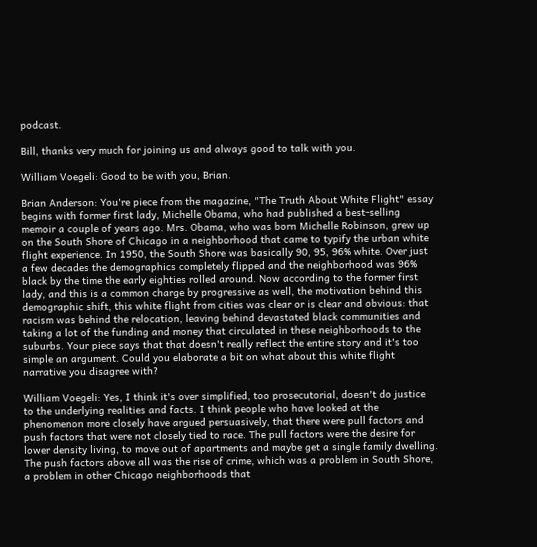podcast.

Bill, thanks very much for joining us and always good to talk with you.

William Voegeli: Good to be with you, Brian.

Brian Anderson: You're piece from the magazine, "The Truth About White Flight" essay begins with former first lady, Michelle Obama, who had published a best-selling memoir a couple of years ago. Mrs. Obama, who was born Michelle Robinson, grew up on the South Shore of Chicago in a neighborhood that came to typify the urban white flight experience. In 1950, the South Shore was basically 90, 95, 96% white. Over just a few decades the demographics completely flipped and the neighborhood was 96% black by the time the early eighties rolled around. Now according to the former first lady, and this is a common charge by progressive as well, the motivation behind this demographic shift, this white flight from cities was clear or is clear and obvious: that racism was behind the relocation, leaving behind devastated black communities and taking a lot of the funding and money that circulated in these neighborhoods to the suburbs. Your piece says that that doesn't really reflect the entire story and it's too simple an argument. Could you elaborate a bit on what about this white flight narrative you disagree with?

William Voegeli: Yes, I think it's over simplified, too prosecutorial, doesn't do justice to the underlying realities and facts. I think people who have looked at the phenomenon more closely have argued persuasively, that there were pull factors and push factors that were not closely tied to race. The pull factors were the desire for lower density living, to move out of apartments and maybe get a single family dwelling. The push factors above all was the rise of crime, which was a problem in South Shore, a problem in other Chicago neighborhoods that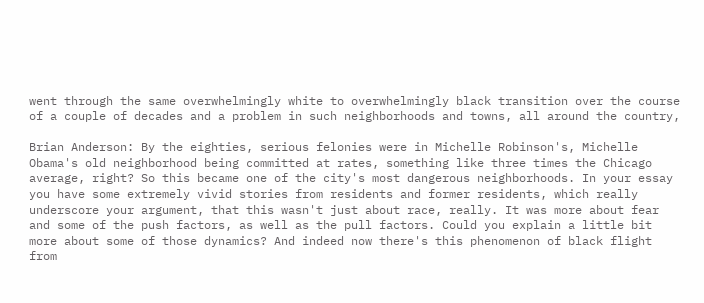went through the same overwhelmingly white to overwhelmingly black transition over the course of a couple of decades and a problem in such neighborhoods and towns, all around the country,

Brian Anderson: By the eighties, serious felonies were in Michelle Robinson's, Michelle Obama's old neighborhood being committed at rates, something like three times the Chicago average, right? So this became one of the city's most dangerous neighborhoods. In your essay you have some extremely vivid stories from residents and former residents, which really underscore your argument, that this wasn't just about race, really. It was more about fear and some of the push factors, as well as the pull factors. Could you explain a little bit more about some of those dynamics? And indeed now there's this phenomenon of black flight from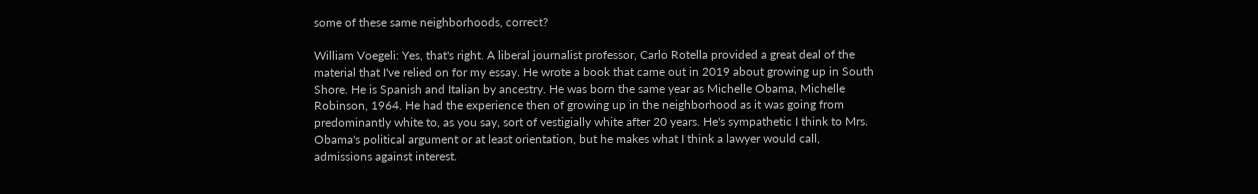some of these same neighborhoods, correct?

William Voegeli: Yes, that's right. A liberal journalist professor, Carlo Rotella provided a great deal of the material that I've relied on for my essay. He wrote a book that came out in 2019 about growing up in South Shore. He is Spanish and Italian by ancestry. He was born the same year as Michelle Obama, Michelle Robinson, 1964. He had the experience then of growing up in the neighborhood as it was going from predominantly white to, as you say, sort of vestigially white after 20 years. He's sympathetic I think to Mrs. Obama's political argument or at least orientation, but he makes what I think a lawyer would call, admissions against interest.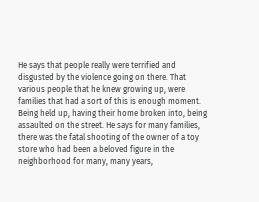He says that people really were terrified and disgusted by the violence going on there. That various people that he knew growing up, were families that had a sort of this is enough moment. Being held up, having their home broken into, being assaulted on the street. He says for many families, there was the fatal shooting of the owner of a toy store who had been a beloved figure in the neighborhood for many, many years,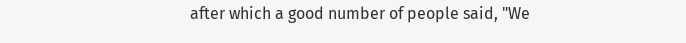after which a good number of people said, "We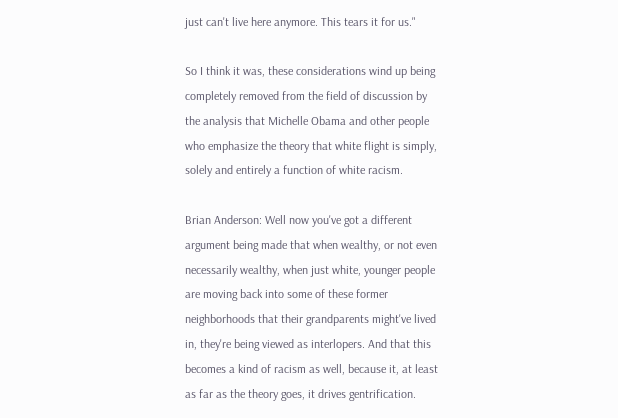just can't live here anymore. This tears it for us."

So I think it was, these considerations wind up being completely removed from the field of discussion by the analysis that Michelle Obama and other people who emphasize the theory that white flight is simply, solely and entirely a function of white racism.

Brian Anderson: Well now you've got a different argument being made that when wealthy, or not even necessarily wealthy, when just white, younger people are moving back into some of these former neighborhoods that their grandparents might've lived in, they're being viewed as interlopers. And that this becomes a kind of racism as well, because it, at least as far as the theory goes, it drives gentrification.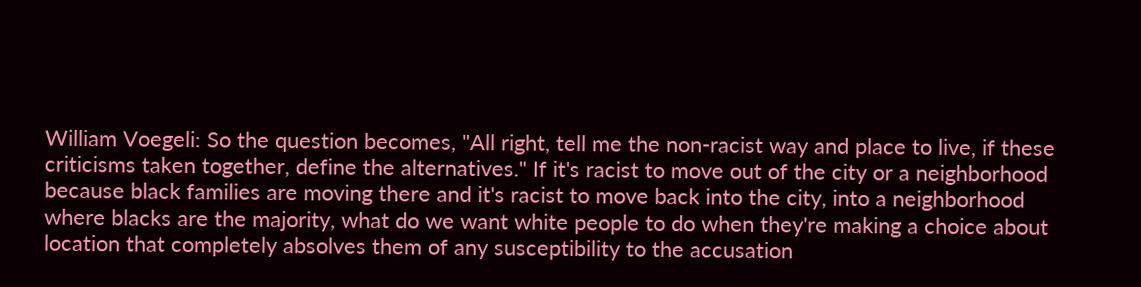William Voegeli: So the question becomes, "All right, tell me the non-racist way and place to live, if these criticisms taken together, define the alternatives." If it's racist to move out of the city or a neighborhood because black families are moving there and it's racist to move back into the city, into a neighborhood where blacks are the majority, what do we want white people to do when they're making a choice about location that completely absolves them of any susceptibility to the accusation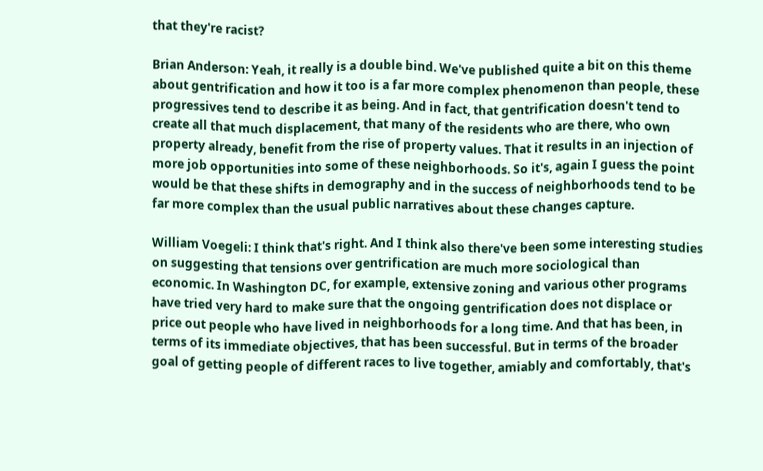that they're racist?

Brian Anderson: Yeah, it really is a double bind. We've published quite a bit on this theme about gentrification and how it too is a far more complex phenomenon than people, these progressives tend to describe it as being. And in fact, that gentrification doesn't tend to create all that much displacement, that many of the residents who are there, who own property already, benefit from the rise of property values. That it results in an injection of more job opportunities into some of these neighborhoods. So it's, again I guess the point would be that these shifts in demography and in the success of neighborhoods tend to be far more complex than the usual public narratives about these changes capture.

William Voegeli: I think that's right. And I think also there've been some interesting studies on suggesting that tensions over gentrification are much more sociological than economic. In Washington DC, for example, extensive zoning and various other programs have tried very hard to make sure that the ongoing gentrification does not displace or price out people who have lived in neighborhoods for a long time. And that has been, in terms of its immediate objectives, that has been successful. But in terms of the broader goal of getting people of different races to live together, amiably and comfortably, that's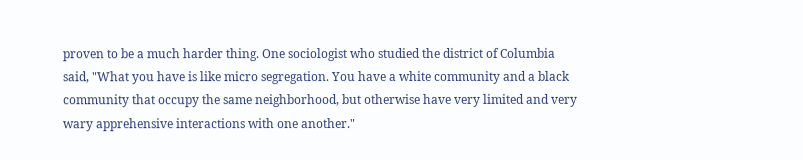proven to be a much harder thing. One sociologist who studied the district of Columbia said, "What you have is like micro segregation. You have a white community and a black community that occupy the same neighborhood, but otherwise have very limited and very wary apprehensive interactions with one another."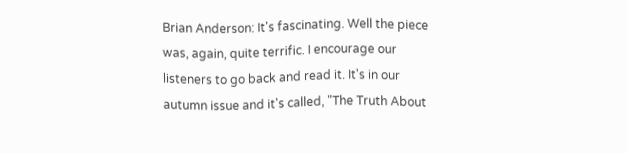Brian Anderson: It's fascinating. Well the piece was, again, quite terrific. I encourage our listeners to go back and read it. It's in our autumn issue and it's called, "The Truth About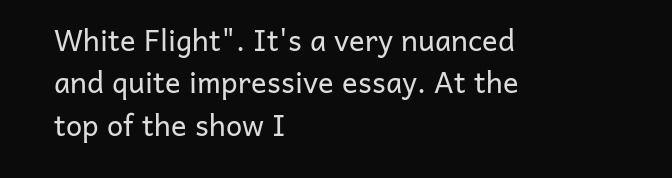White Flight". It's a very nuanced and quite impressive essay. At the top of the show I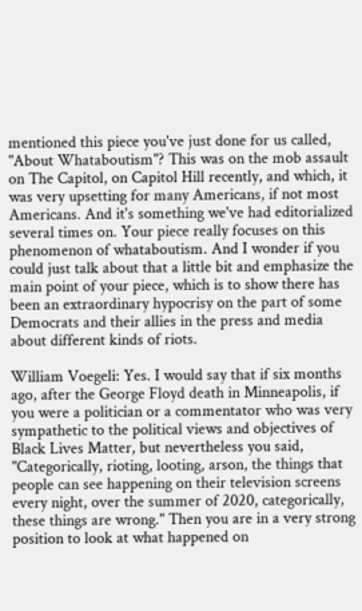mentioned this piece you've just done for us called, "About Whataboutism"? This was on the mob assault on The Capitol, on Capitol Hill recently, and which, it was very upsetting for many Americans, if not most Americans. And it's something we've had editorialized several times on. Your piece really focuses on this phenomenon of whataboutism. And I wonder if you could just talk about that a little bit and emphasize the main point of your piece, which is to show there has been an extraordinary hypocrisy on the part of some Democrats and their allies in the press and media about different kinds of riots.

William Voegeli: Yes. I would say that if six months ago, after the George Floyd death in Minneapolis, if you were a politician or a commentator who was very sympathetic to the political views and objectives of Black Lives Matter, but nevertheless you said, "Categorically, rioting, looting, arson, the things that people can see happening on their television screens every night, over the summer of 2020, categorically, these things are wrong." Then you are in a very strong position to look at what happened on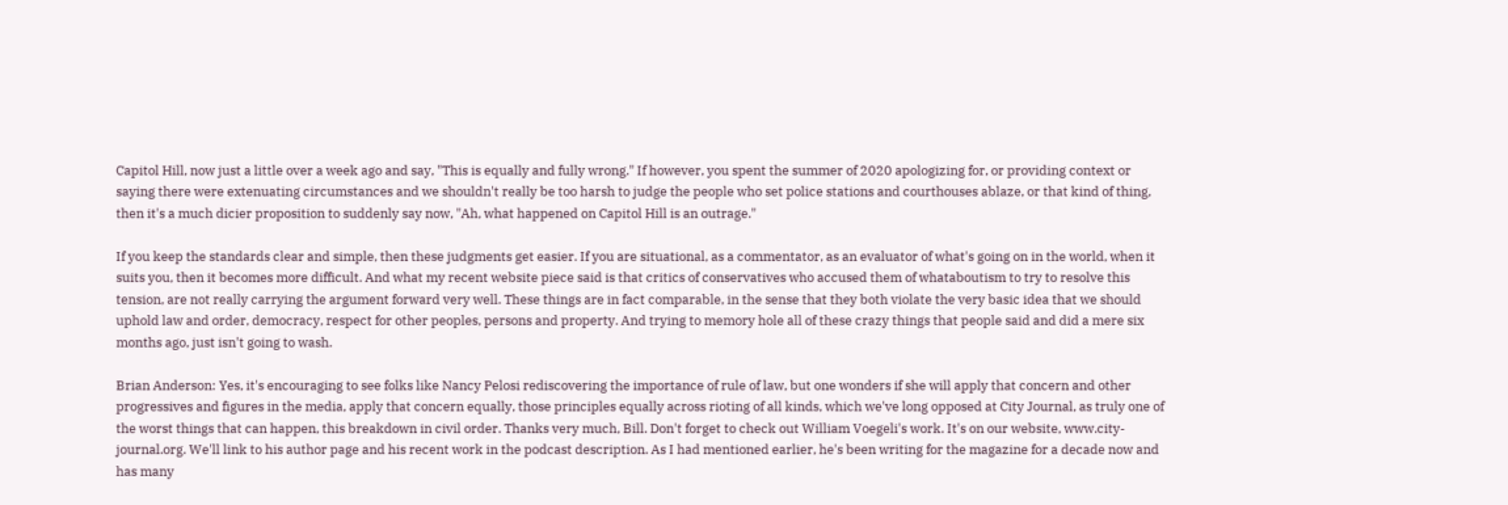Capitol Hill, now just a little over a week ago and say, "This is equally and fully wrong." If however, you spent the summer of 2020 apologizing for, or providing context or saying there were extenuating circumstances and we shouldn't really be too harsh to judge the people who set police stations and courthouses ablaze, or that kind of thing, then it's a much dicier proposition to suddenly say now, "Ah, what happened on Capitol Hill is an outrage."

If you keep the standards clear and simple, then these judgments get easier. If you are situational, as a commentator, as an evaluator of what's going on in the world, when it suits you, then it becomes more difficult. And what my recent website piece said is that critics of conservatives who accused them of whataboutism to try to resolve this tension, are not really carrying the argument forward very well. These things are in fact comparable, in the sense that they both violate the very basic idea that we should uphold law and order, democracy, respect for other peoples, persons and property. And trying to memory hole all of these crazy things that people said and did a mere six months ago, just isn't going to wash.

Brian Anderson: Yes, it's encouraging to see folks like Nancy Pelosi rediscovering the importance of rule of law, but one wonders if she will apply that concern and other progressives and figures in the media, apply that concern equally, those principles equally across rioting of all kinds, which we've long opposed at City Journal, as truly one of the worst things that can happen, this breakdown in civil order. Thanks very much, Bill. Don't forget to check out William Voegeli's work. It's on our website, www.city-journal.org. We'll link to his author page and his recent work in the podcast description. As I had mentioned earlier, he's been writing for the magazine for a decade now and has many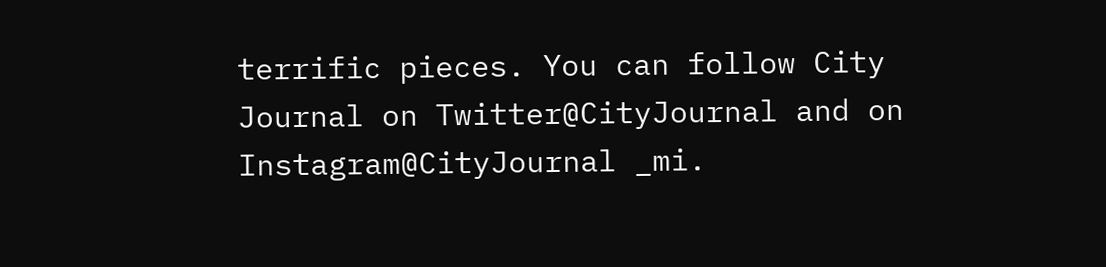terrific pieces. You can follow City Journal on Twitter@CityJournal and on Instagram@CityJournal _mi.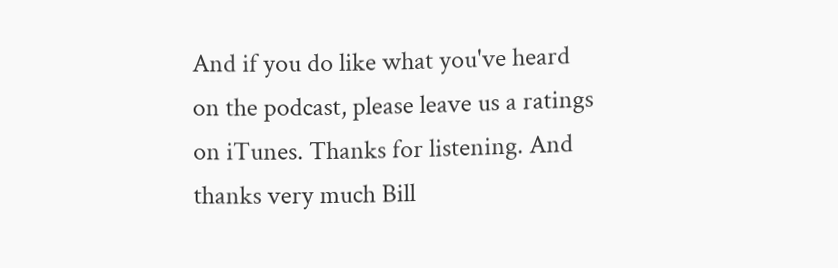And if you do like what you've heard on the podcast, please leave us a ratings on iTunes. Thanks for listening. And thanks very much Bill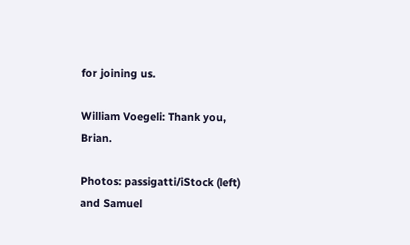for joining us.

William Voegeli: Thank you, Brian.

Photos: passigatti/iStock (left) and Samuel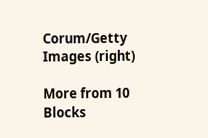Corum/Getty Images (right)

More from 10 Blocks